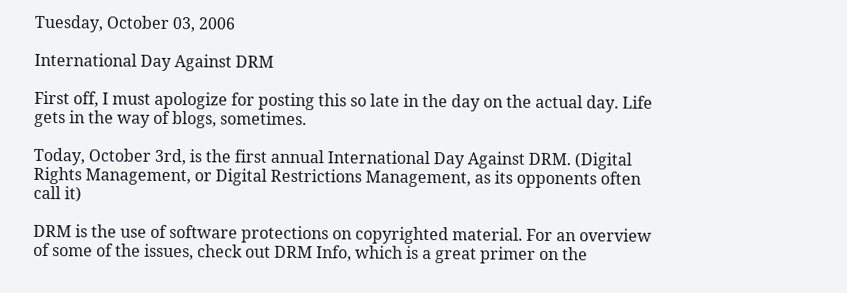Tuesday, October 03, 2006

International Day Against DRM

First off, I must apologize for posting this so late in the day on the actual day. Life gets in the way of blogs, sometimes.

Today, October 3rd, is the first annual International Day Against DRM. (Digital Rights Management, or Digital Restrictions Management, as its opponents often call it)

DRM is the use of software protections on copyrighted material. For an overview of some of the issues, check out DRM Info, which is a great primer on the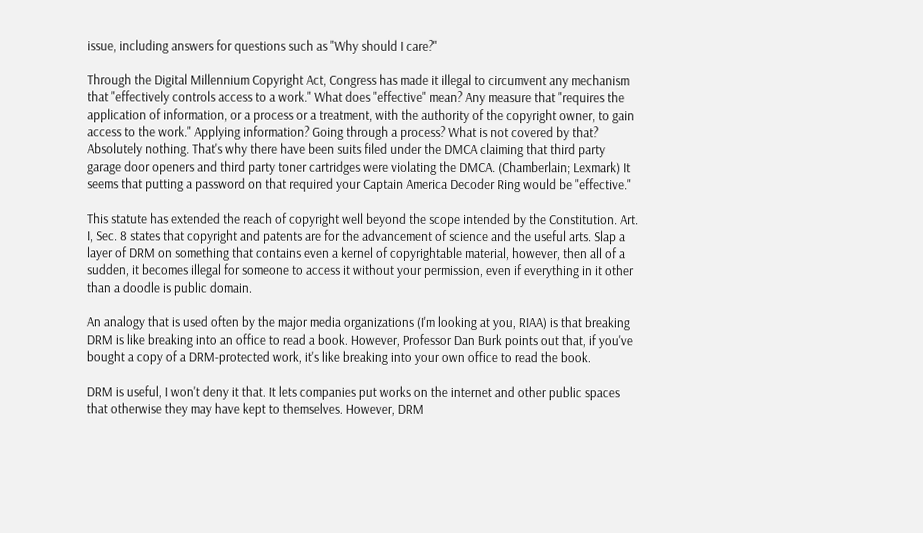issue, including answers for questions such as "Why should I care?"

Through the Digital Millennium Copyright Act, Congress has made it illegal to circumvent any mechanism that "effectively controls access to a work." What does "effective" mean? Any measure that "requires the application of information, or a process or a treatment, with the authority of the copyright owner, to gain access to the work." Applying information? Going through a process? What is not covered by that? Absolutely nothing. That's why there have been suits filed under the DMCA claiming that third party garage door openers and third party toner cartridges were violating the DMCA. (Chamberlain; Lexmark) It seems that putting a password on that required your Captain America Decoder Ring would be "effective."

This statute has extended the reach of copyright well beyond the scope intended by the Constitution. Art. I, Sec. 8 states that copyright and patents are for the advancement of science and the useful arts. Slap a layer of DRM on something that contains even a kernel of copyrightable material, however, then all of a sudden, it becomes illegal for someone to access it without your permission, even if everything in it other than a doodle is public domain.

An analogy that is used often by the major media organizations (I'm looking at you, RIAA) is that breaking DRM is like breaking into an office to read a book. However, Professor Dan Burk points out that, if you've bought a copy of a DRM-protected work, it's like breaking into your own office to read the book.

DRM is useful, I won't deny it that. It lets companies put works on the internet and other public spaces that otherwise they may have kept to themselves. However, DRM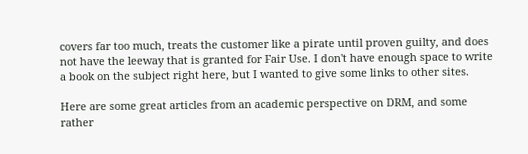covers far too much, treats the customer like a pirate until proven guilty, and does not have the leeway that is granted for Fair Use. I don't have enough space to write a book on the subject right here, but I wanted to give some links to other sites.

Here are some great articles from an academic perspective on DRM, and some rather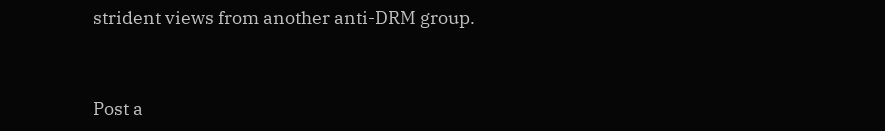strident views from another anti-DRM group.


Post a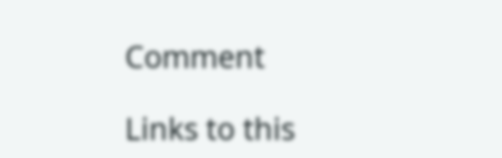Comment

Links to this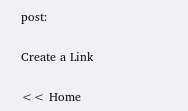post:

Create a Link

<< Home